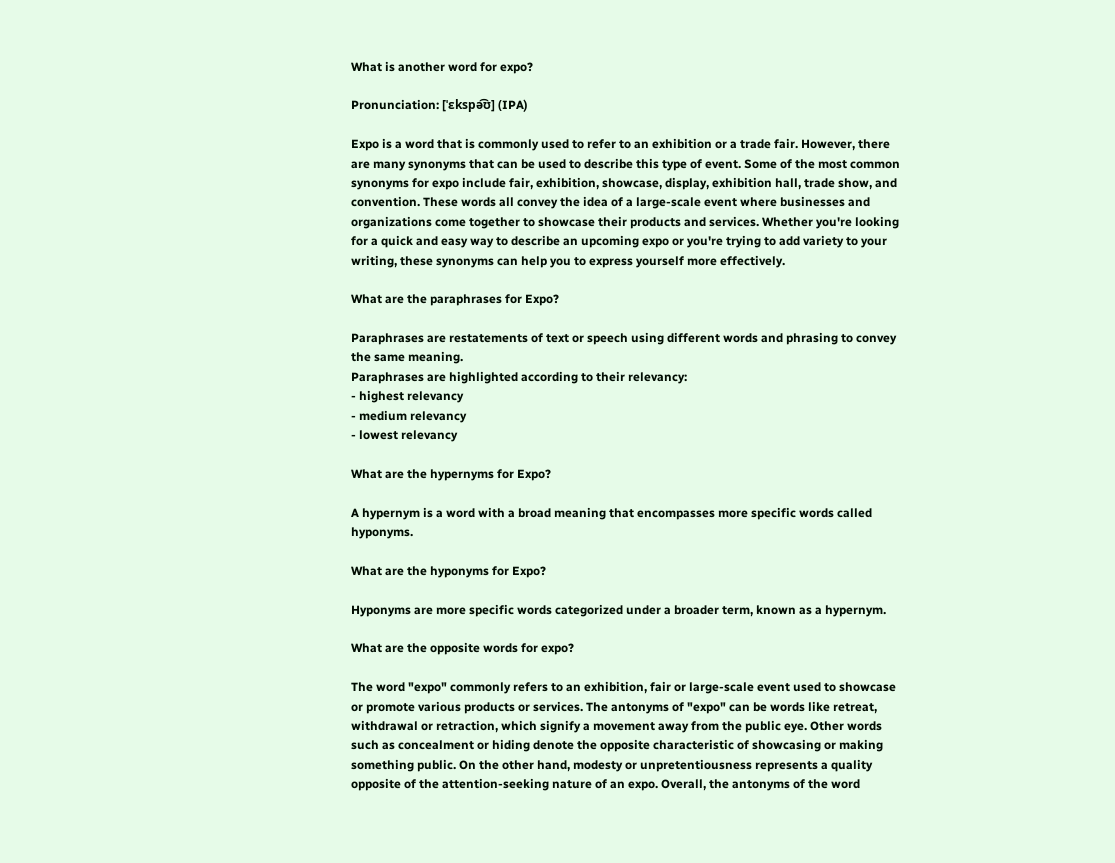What is another word for expo?

Pronunciation: [ˈɛkspə͡ʊ] (IPA)

Expo is a word that is commonly used to refer to an exhibition or a trade fair. However, there are many synonyms that can be used to describe this type of event. Some of the most common synonyms for expo include fair, exhibition, showcase, display, exhibition hall, trade show, and convention. These words all convey the idea of a large-scale event where businesses and organizations come together to showcase their products and services. Whether you're looking for a quick and easy way to describe an upcoming expo or you're trying to add variety to your writing, these synonyms can help you to express yourself more effectively.

What are the paraphrases for Expo?

Paraphrases are restatements of text or speech using different words and phrasing to convey the same meaning.
Paraphrases are highlighted according to their relevancy:
- highest relevancy
- medium relevancy
- lowest relevancy

What are the hypernyms for Expo?

A hypernym is a word with a broad meaning that encompasses more specific words called hyponyms.

What are the hyponyms for Expo?

Hyponyms are more specific words categorized under a broader term, known as a hypernym.

What are the opposite words for expo?

The word "expo" commonly refers to an exhibition, fair or large-scale event used to showcase or promote various products or services. The antonyms of "expo" can be words like retreat, withdrawal or retraction, which signify a movement away from the public eye. Other words such as concealment or hiding denote the opposite characteristic of showcasing or making something public. On the other hand, modesty or unpretentiousness represents a quality opposite of the attention-seeking nature of an expo. Overall, the antonyms of the word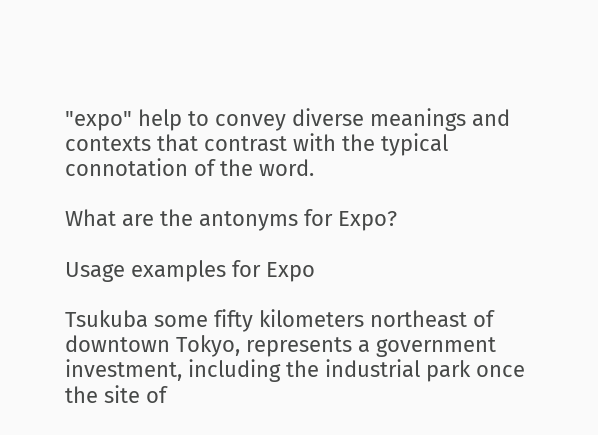"expo" help to convey diverse meanings and contexts that contrast with the typical connotation of the word.

What are the antonyms for Expo?

Usage examples for Expo

Tsukuba some fifty kilometers northeast of downtown Tokyo, represents a government investment, including the industrial park once the site of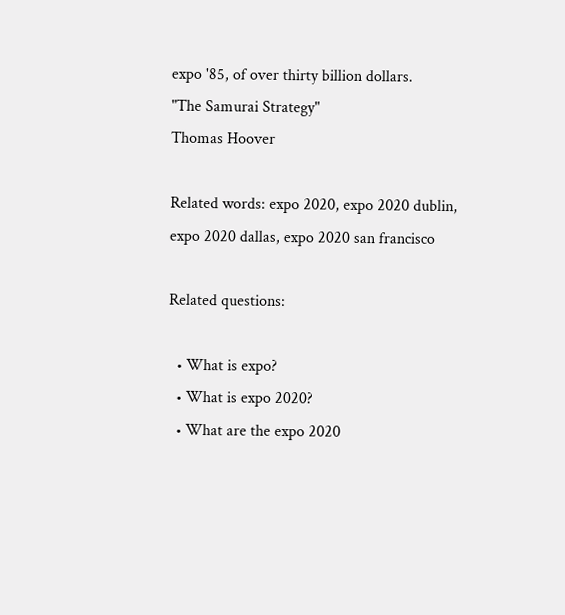expo '85, of over thirty billion dollars.
"The Samurai Strategy"
Thomas Hoover

Related words: expo 2020, expo 2020 dublin, expo 2020 dallas, expo 2020 san francisco

Related questions:

  • What is expo?
  • What is expo 2020?
  • What are the expo 2020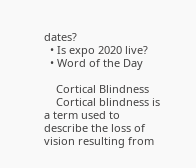dates?
  • Is expo 2020 live?
  • Word of the Day

    Cortical Blindness
    Cortical blindness is a term used to describe the loss of vision resulting from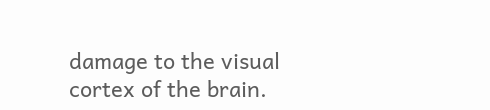damage to the visual cortex of the brain.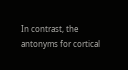In contrast, the antonyms for cortical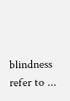blindness refer to ...